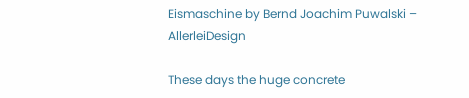Eismaschine by Bernd Joachim Puwalski – AllerleiDesign

These days the huge concrete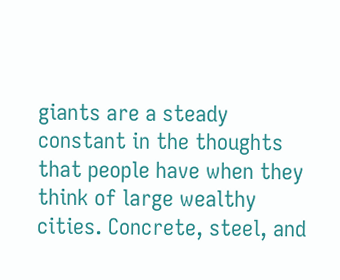giants are a steady constant in the thoughts that people have when they think of large wealthy cities. Concrete, steel, and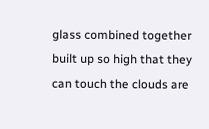glass combined together built up so high that they can touch the clouds are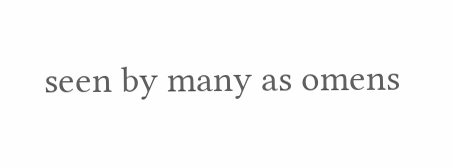seen by many as omens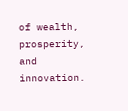of wealth, prosperity, and innovation.